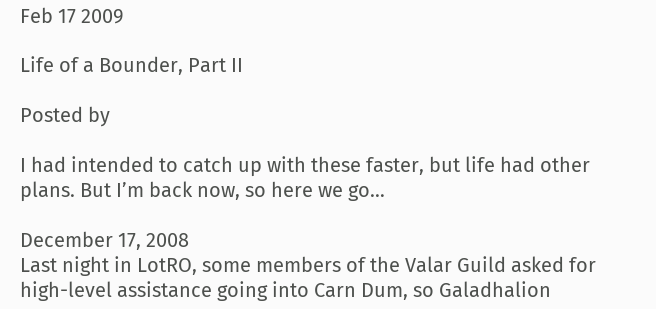Feb 17 2009

Life of a Bounder, Part II

Posted by

I had intended to catch up with these faster, but life had other plans. But I’m back now, so here we go…

December 17, 2008
Last night in LotRO, some members of the Valar Guild asked for high-level assistance going into Carn Dum, so Galadhalion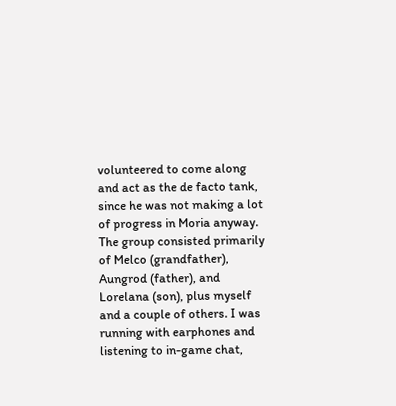volunteered to come along and act as the de facto tank, since he was not making a lot of progress in Moria anyway. The group consisted primarily of Melco (grandfather), Aungrod (father), and Lorelana (son), plus myself and a couple of others. I was running with earphones and listening to in-game chat,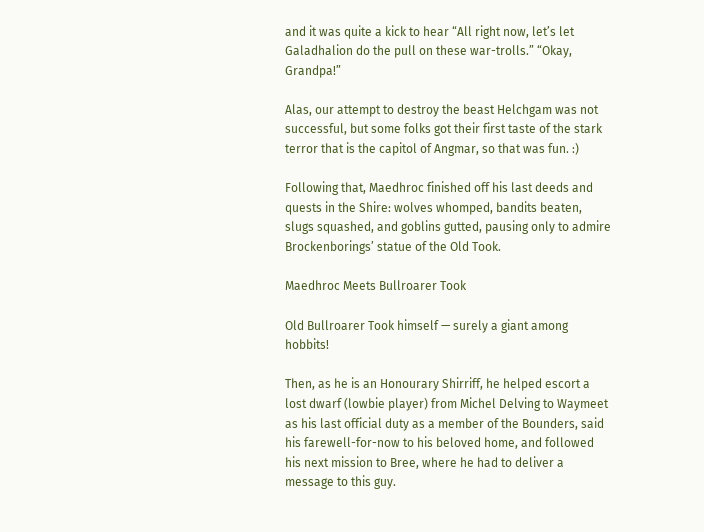and it was quite a kick to hear “All right now, let’s let Galadhalion do the pull on these war-trolls.” “Okay, Grandpa!”

Alas, our attempt to destroy the beast Helchgam was not successful, but some folks got their first taste of the stark terror that is the capitol of Angmar, so that was fun. :)

Following that, Maedhroc finished off his last deeds and quests in the Shire: wolves whomped, bandits beaten, slugs squashed, and goblins gutted, pausing only to admire Brockenborings’ statue of the Old Took.

Maedhroc Meets Bullroarer Took

Old Bullroarer Took himself — surely a giant among hobbits!

Then, as he is an Honourary Shirriff, he helped escort a lost dwarf (lowbie player) from Michel Delving to Waymeet as his last official duty as a member of the Bounders, said his farewell-for-now to his beloved home, and followed his next mission to Bree, where he had to deliver a message to this guy.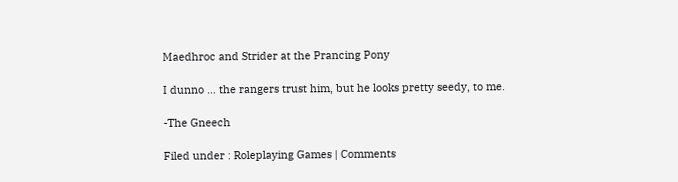Maedhroc and Strider at the Prancing Pony

I dunno … the rangers trust him, but he looks pretty seedy, to me.

-The Gneech

Filed under : Roleplaying Games | Comments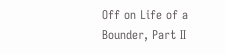Off on Life of a Bounder, Part II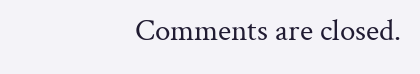Comments are closed.